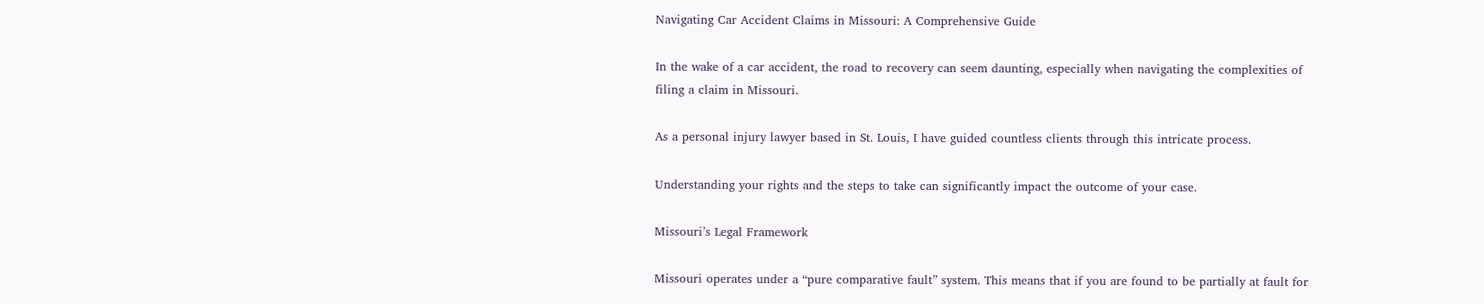Navigating Car Accident Claims in Missouri: A Comprehensive Guide

In the wake of a car accident, the road to recovery can seem daunting, especially when navigating the complexities of filing a claim in Missouri.

As a personal injury lawyer based in St. Louis, I have guided countless clients through this intricate process.

Understanding your rights and the steps to take can significantly impact the outcome of your case.

Missouri’s Legal Framework

Missouri operates under a “pure comparative fault” system. This means that if you are found to be partially at fault for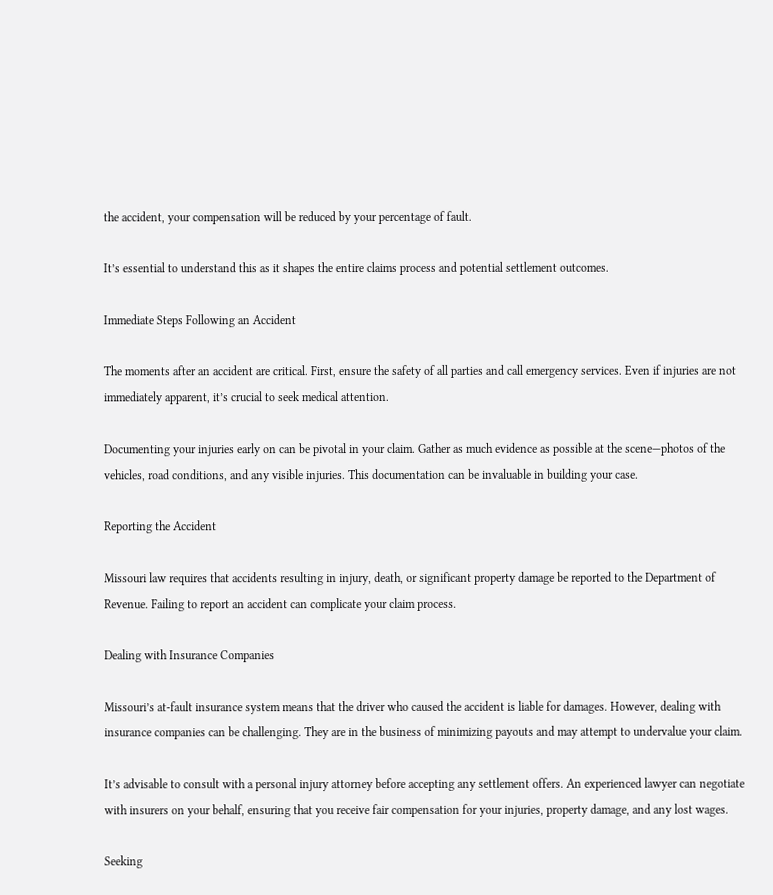the accident, your compensation will be reduced by your percentage of fault.

It’s essential to understand this as it shapes the entire claims process and potential settlement outcomes.

Immediate Steps Following an Accident

The moments after an accident are critical. First, ensure the safety of all parties and call emergency services. Even if injuries are not immediately apparent, it’s crucial to seek medical attention.

Documenting your injuries early on can be pivotal in your claim. Gather as much evidence as possible at the scene—photos of the vehicles, road conditions, and any visible injuries. This documentation can be invaluable in building your case.

Reporting the Accident

Missouri law requires that accidents resulting in injury, death, or significant property damage be reported to the Department of Revenue. Failing to report an accident can complicate your claim process.

Dealing with Insurance Companies

Missouri’s at-fault insurance system means that the driver who caused the accident is liable for damages. However, dealing with insurance companies can be challenging. They are in the business of minimizing payouts and may attempt to undervalue your claim.

It’s advisable to consult with a personal injury attorney before accepting any settlement offers. An experienced lawyer can negotiate with insurers on your behalf, ensuring that you receive fair compensation for your injuries, property damage, and any lost wages.

Seeking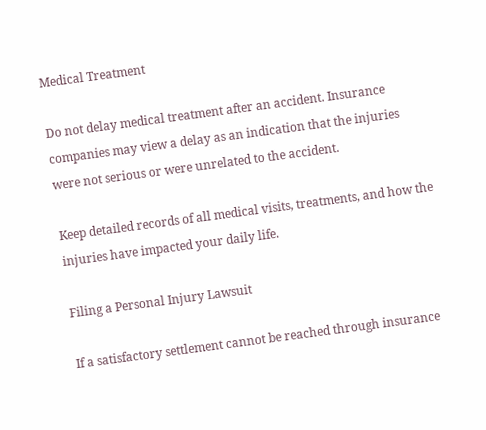Medical Treatment

Do not delay medical treatment after an accident. Insurance companies may view a delay as an indication that the injuries were not serious or were unrelated to the accident.

Keep detailed records of all medical visits, treatments, and how the injuries have impacted your daily life.

Filing a Personal Injury Lawsuit

If a satisfactory settlement cannot be reached through insurance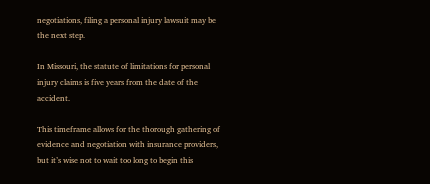negotiations, filing a personal injury lawsuit may be the next step.

In Missouri, the statute of limitations for personal injury claims is five years from the date of the accident.

This timeframe allows for the thorough gathering of evidence and negotiation with insurance providers, but it’s wise not to wait too long to begin this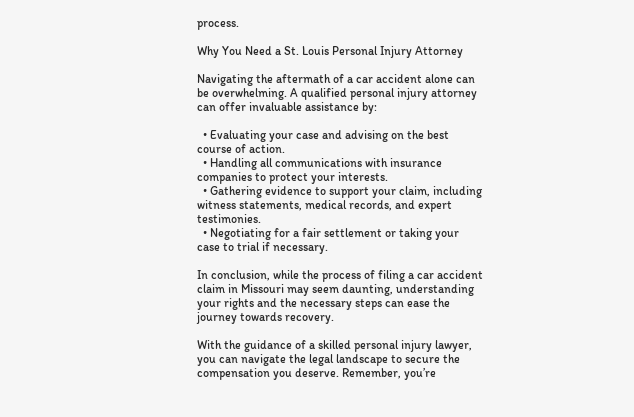process.

Why You Need a St. Louis Personal Injury Attorney

Navigating the aftermath of a car accident alone can be overwhelming. A qualified personal injury attorney can offer invaluable assistance by:

  • Evaluating your case and advising on the best course of action.
  • Handling all communications with insurance companies to protect your interests.
  • Gathering evidence to support your claim, including witness statements, medical records, and expert testimonies.
  • Negotiating for a fair settlement or taking your case to trial if necessary.

In conclusion, while the process of filing a car accident claim in Missouri may seem daunting, understanding your rights and the necessary steps can ease the journey towards recovery.

With the guidance of a skilled personal injury lawyer, you can navigate the legal landscape to secure the compensation you deserve. Remember, you’re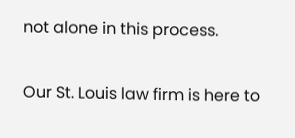not alone in this process.

Our St. Louis law firm is here to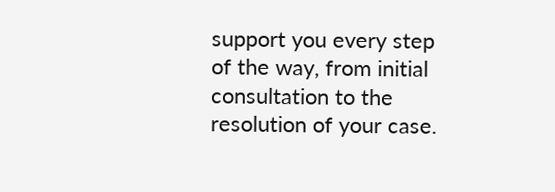support you every step of the way, from initial consultation to the resolution of your case.